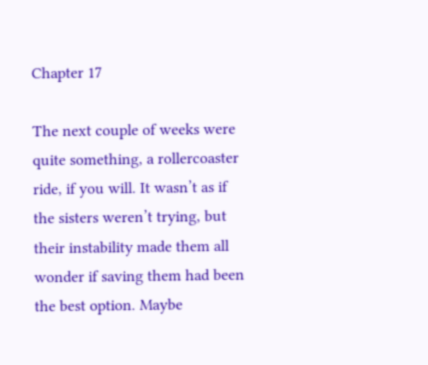Chapter 17

The next couple of weeks were quite something, a rollercoaster ride, if you will. It wasn’t as if the sisters weren’t trying, but their instability made them all wonder if saving them had been the best option. Maybe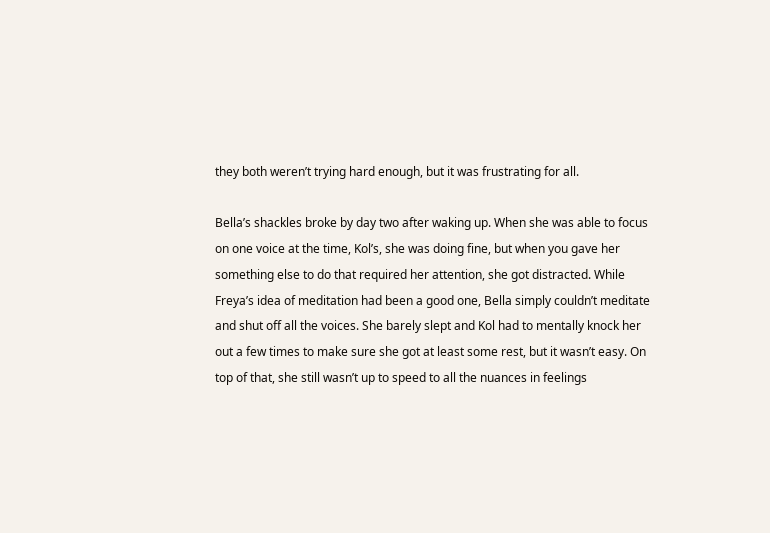they both weren’t trying hard enough, but it was frustrating for all.

Bella’s shackles broke by day two after waking up. When she was able to focus on one voice at the time, Kol’s, she was doing fine, but when you gave her something else to do that required her attention, she got distracted. While Freya’s idea of meditation had been a good one, Bella simply couldn’t meditate and shut off all the voices. She barely slept and Kol had to mentally knock her out a few times to make sure she got at least some rest, but it wasn’t easy. On top of that, she still wasn’t up to speed to all the nuances in feelings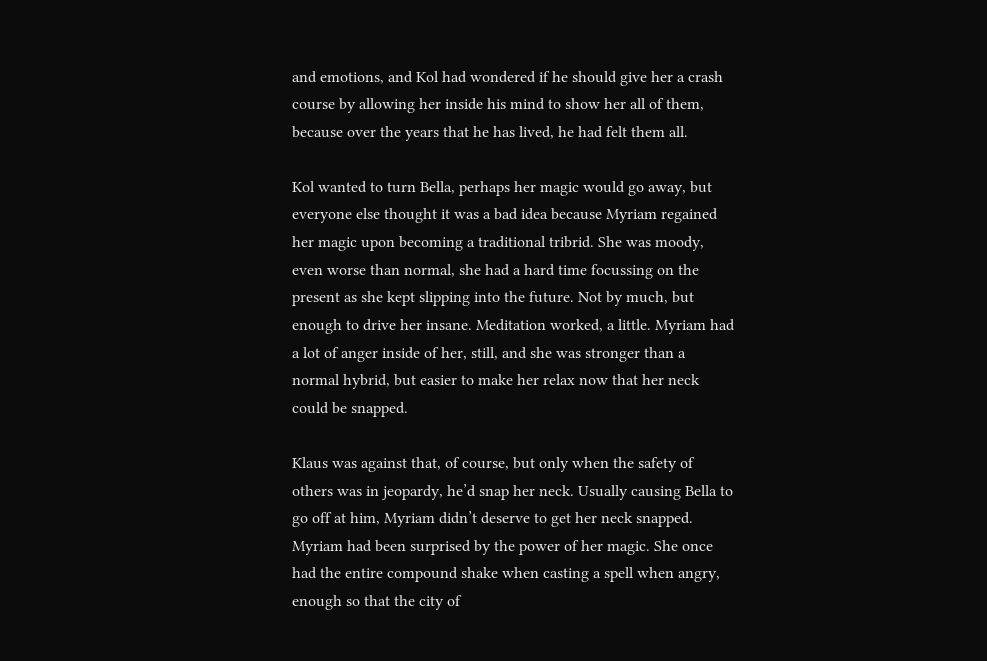and emotions, and Kol had wondered if he should give her a crash course by allowing her inside his mind to show her all of them, because over the years that he has lived, he had felt them all.

Kol wanted to turn Bella, perhaps her magic would go away, but everyone else thought it was a bad idea because Myriam regained her magic upon becoming a traditional tribrid. She was moody, even worse than normal, she had a hard time focussing on the present as she kept slipping into the future. Not by much, but enough to drive her insane. Meditation worked, a little. Myriam had a lot of anger inside of her, still, and she was stronger than a normal hybrid, but easier to make her relax now that her neck could be snapped.

Klaus was against that, of course, but only when the safety of others was in jeopardy, he’d snap her neck. Usually causing Bella to go off at him, Myriam didn’t deserve to get her neck snapped. Myriam had been surprised by the power of her magic. She once had the entire compound shake when casting a spell when angry, enough so that the city of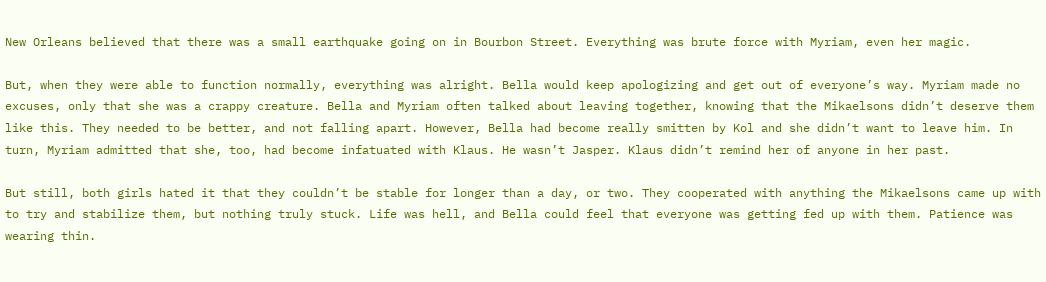New Orleans believed that there was a small earthquake going on in Bourbon Street. Everything was brute force with Myriam, even her magic.

But, when they were able to function normally, everything was alright. Bella would keep apologizing and get out of everyone’s way. Myriam made no excuses, only that she was a crappy creature. Bella and Myriam often talked about leaving together, knowing that the Mikaelsons didn’t deserve them like this. They needed to be better, and not falling apart. However, Bella had become really smitten by Kol and she didn’t want to leave him. In turn, Myriam admitted that she, too, had become infatuated with Klaus. He wasn’t Jasper. Klaus didn’t remind her of anyone in her past.

But still, both girls hated it that they couldn’t be stable for longer than a day, or two. They cooperated with anything the Mikaelsons came up with to try and stabilize them, but nothing truly stuck. Life was hell, and Bella could feel that everyone was getting fed up with them. Patience was wearing thin.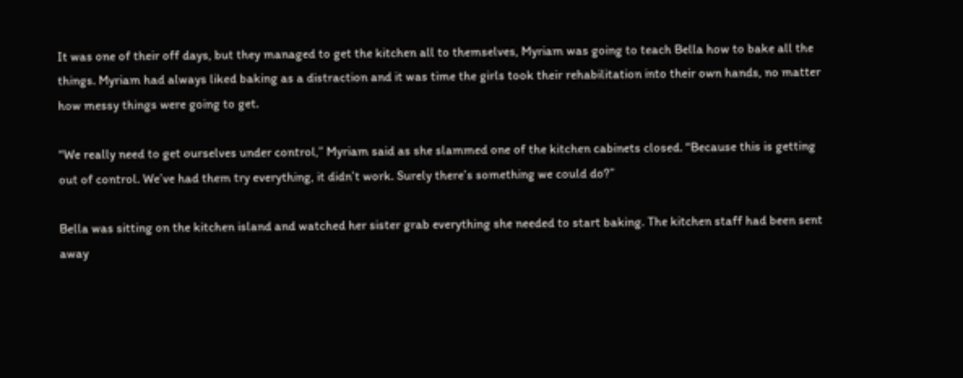It was one of their off days, but they managed to get the kitchen all to themselves, Myriam was going to teach Bella how to bake all the things. Myriam had always liked baking as a distraction and it was time the girls took their rehabilitation into their own hands, no matter how messy things were going to get.

“We really need to get ourselves under control,” Myriam said as she slammed one of the kitchen cabinets closed. “Because this is getting out of control. We’ve had them try everything, it didn’t work. Surely there’s something we could do?”

Bella was sitting on the kitchen island and watched her sister grab everything she needed to start baking. The kitchen staff had been sent away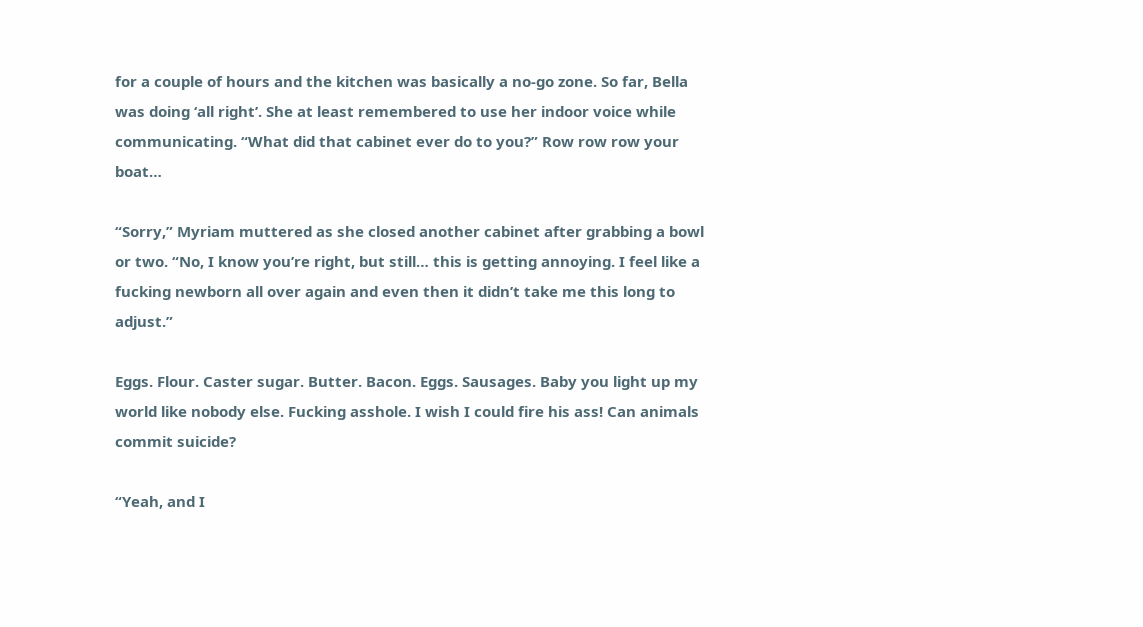for a couple of hours and the kitchen was basically a no-go zone. So far, Bella was doing ‘all right’. She at least remembered to use her indoor voice while communicating. “What did that cabinet ever do to you?” Row row row your boat…

“Sorry,” Myriam muttered as she closed another cabinet after grabbing a bowl or two. “No, I know you’re right, but still… this is getting annoying. I feel like a fucking newborn all over again and even then it didn’t take me this long to adjust.”

Eggs. Flour. Caster sugar. Butter. Bacon. Eggs. Sausages. Baby you light up my world like nobody else. Fucking asshole. I wish I could fire his ass! Can animals commit suicide?

“Yeah, and I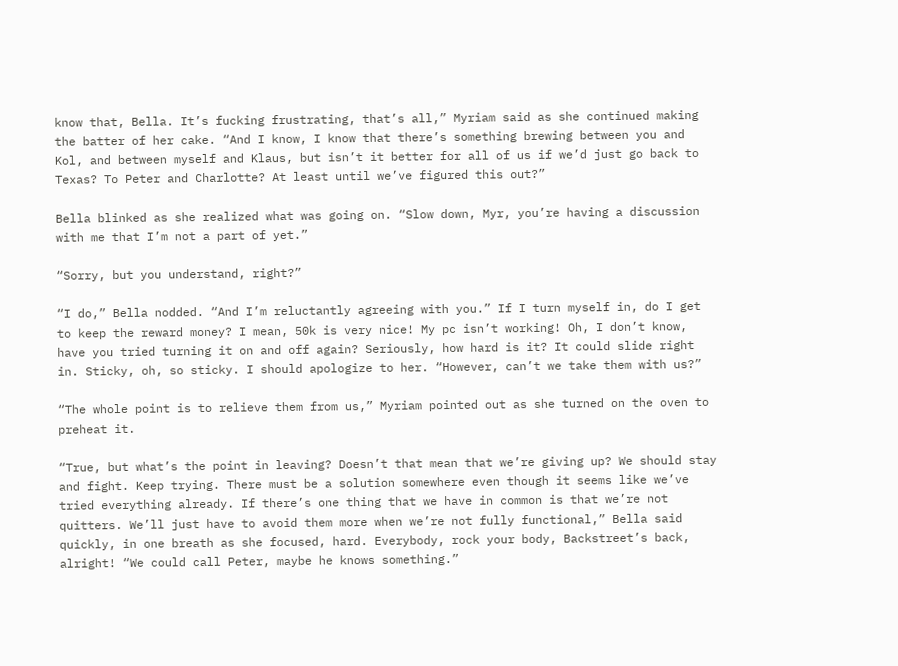know that, Bella. It’s fucking frustrating, that’s all,” Myriam said as she continued making the batter of her cake. “And I know, I know that there’s something brewing between you and Kol, and between myself and Klaus, but isn’t it better for all of us if we’d just go back to Texas? To Peter and Charlotte? At least until we’ve figured this out?”

Bella blinked as she realized what was going on. “Slow down, Myr, you’re having a discussion with me that I’m not a part of yet.”

“Sorry, but you understand, right?”

“I do,” Bella nodded. “And I’m reluctantly agreeing with you.” If I turn myself in, do I get to keep the reward money? I mean, 50k is very nice! My pc isn’t working! Oh, I don’t know, have you tried turning it on and off again? Seriously, how hard is it? It could slide right in. Sticky, oh, so sticky. I should apologize to her. “However, can’t we take them with us?”

“The whole point is to relieve them from us,” Myriam pointed out as she turned on the oven to preheat it.

“True, but what’s the point in leaving? Doesn’t that mean that we’re giving up? We should stay and fight. Keep trying. There must be a solution somewhere even though it seems like we’ve tried everything already. If there’s one thing that we have in common is that we’re not quitters. We’ll just have to avoid them more when we’re not fully functional,” Bella said quickly, in one breath as she focused, hard. Everybody, rock your body, Backstreet’s back, alright! “We could call Peter, maybe he knows something.”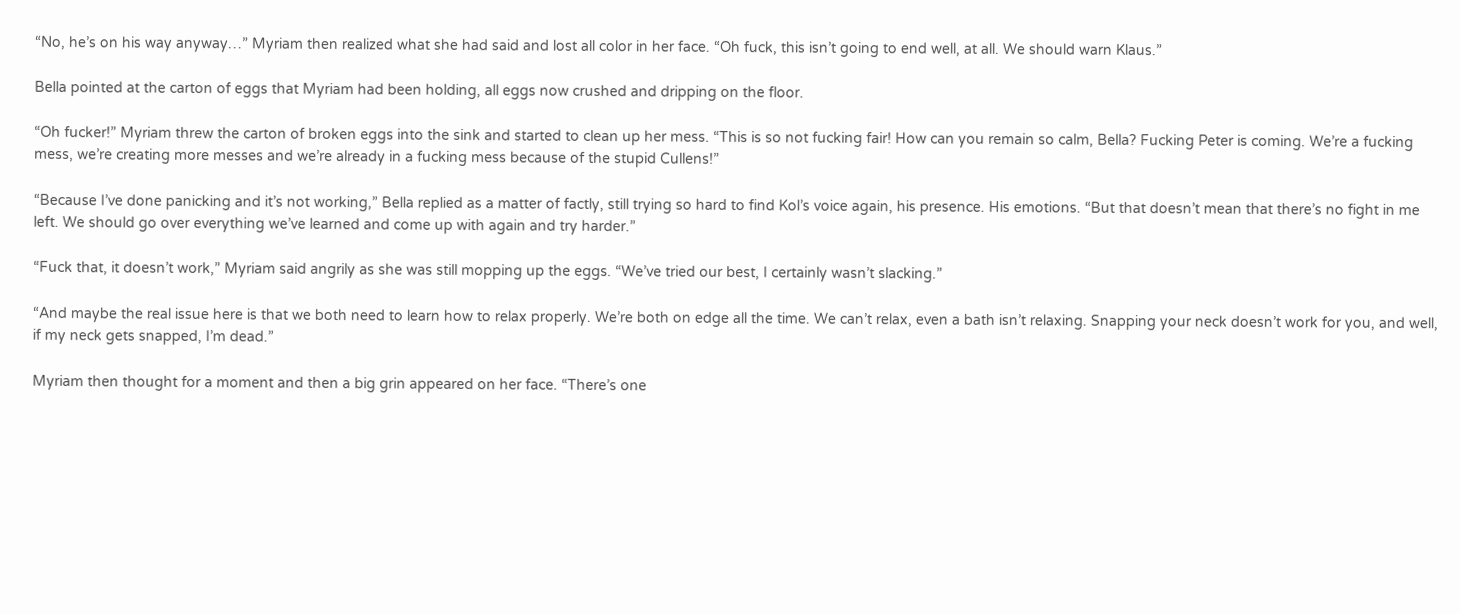“No, he’s on his way anyway…” Myriam then realized what she had said and lost all color in her face. “Oh fuck, this isn’t going to end well, at all. We should warn Klaus.”

Bella pointed at the carton of eggs that Myriam had been holding, all eggs now crushed and dripping on the floor.

“Oh fucker!” Myriam threw the carton of broken eggs into the sink and started to clean up her mess. “This is so not fucking fair! How can you remain so calm, Bella? Fucking Peter is coming. We’re a fucking mess, we’re creating more messes and we’re already in a fucking mess because of the stupid Cullens!”

“Because I’ve done panicking and it’s not working,” Bella replied as a matter of factly, still trying so hard to find Kol’s voice again, his presence. His emotions. “But that doesn’t mean that there’s no fight in me left. We should go over everything we’ve learned and come up with again and try harder.”

“Fuck that, it doesn’t work,” Myriam said angrily as she was still mopping up the eggs. “We’ve tried our best, I certainly wasn’t slacking.”

“And maybe the real issue here is that we both need to learn how to relax properly. We’re both on edge all the time. We can’t relax, even a bath isn’t relaxing. Snapping your neck doesn’t work for you, and well, if my neck gets snapped, I’m dead.”

Myriam then thought for a moment and then a big grin appeared on her face. “There’s one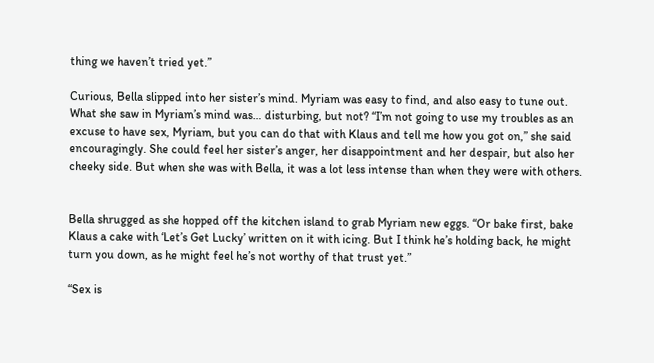thing we haven’t tried yet.”

Curious, Bella slipped into her sister’s mind. Myriam was easy to find, and also easy to tune out. What she saw in Myriam’s mind was… disturbing, but not? “I’m not going to use my troubles as an excuse to have sex, Myriam, but you can do that with Klaus and tell me how you got on,” she said encouragingly. She could feel her sister’s anger, her disappointment and her despair, but also her cheeky side. But when she was with Bella, it was a lot less intense than when they were with others.


Bella shrugged as she hopped off the kitchen island to grab Myriam new eggs. “Or bake first, bake Klaus a cake with ‘Let’s Get Lucky’ written on it with icing. But I think he’s holding back, he might turn you down, as he might feel he’s not worthy of that trust yet.”

“Sex is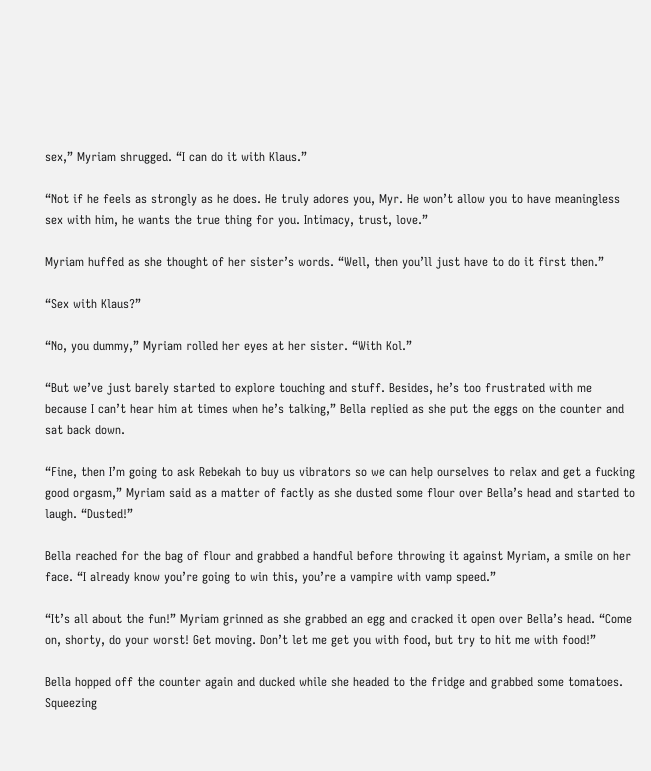sex,” Myriam shrugged. “I can do it with Klaus.”

“Not if he feels as strongly as he does. He truly adores you, Myr. He won’t allow you to have meaningless sex with him, he wants the true thing for you. Intimacy, trust, love.”

Myriam huffed as she thought of her sister’s words. “Well, then you’ll just have to do it first then.”

“Sex with Klaus?”

“No, you dummy,” Myriam rolled her eyes at her sister. “With Kol.”

“But we’ve just barely started to explore touching and stuff. Besides, he’s too frustrated with me because I can’t hear him at times when he’s talking,” Bella replied as she put the eggs on the counter and sat back down.

“Fine, then I’m going to ask Rebekah to buy us vibrators so we can help ourselves to relax and get a fucking good orgasm,” Myriam said as a matter of factly as she dusted some flour over Bella’s head and started to laugh. “Dusted!”

Bella reached for the bag of flour and grabbed a handful before throwing it against Myriam, a smile on her face. “I already know you’re going to win this, you’re a vampire with vamp speed.”

“It’s all about the fun!” Myriam grinned as she grabbed an egg and cracked it open over Bella’s head. “Come on, shorty, do your worst! Get moving. Don’t let me get you with food, but try to hit me with food!”

Bella hopped off the counter again and ducked while she headed to the fridge and grabbed some tomatoes. Squeezing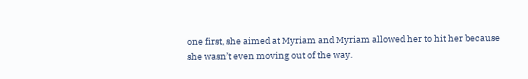one first, she aimed at Myriam and Myriam allowed her to hit her because she wasn’t even moving out of the way.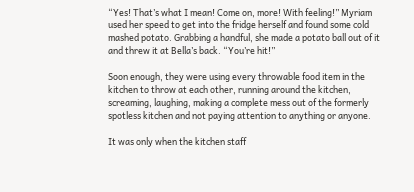“Yes! That’s what I mean! Come on, more! With feeling!” Myriam used her speed to get into the fridge herself and found some cold mashed potato. Grabbing a handful, she made a potato ball out of it and threw it at Bella’s back. “You’re hit!”

Soon enough, they were using every throwable food item in the kitchen to throw at each other, running around the kitchen, screaming, laughing, making a complete mess out of the formerly spotless kitchen and not paying attention to anything or anyone.

It was only when the kitchen staff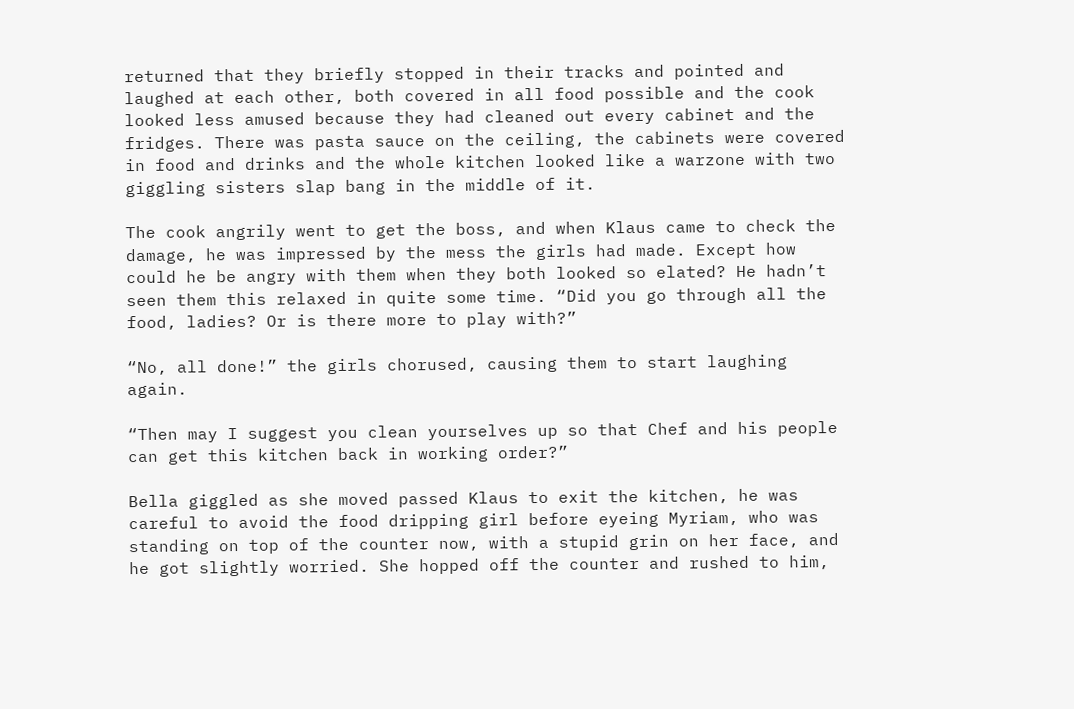returned that they briefly stopped in their tracks and pointed and laughed at each other, both covered in all food possible and the cook looked less amused because they had cleaned out every cabinet and the fridges. There was pasta sauce on the ceiling, the cabinets were covered in food and drinks and the whole kitchen looked like a warzone with two giggling sisters slap bang in the middle of it.

The cook angrily went to get the boss, and when Klaus came to check the damage, he was impressed by the mess the girls had made. Except how could he be angry with them when they both looked so elated? He hadn’t seen them this relaxed in quite some time. “Did you go through all the food, ladies? Or is there more to play with?”

“No, all done!” the girls chorused, causing them to start laughing again.

“Then may I suggest you clean yourselves up so that Chef and his people can get this kitchen back in working order?”

Bella giggled as she moved passed Klaus to exit the kitchen, he was careful to avoid the food dripping girl before eyeing Myriam, who was standing on top of the counter now, with a stupid grin on her face, and he got slightly worried. She hopped off the counter and rushed to him,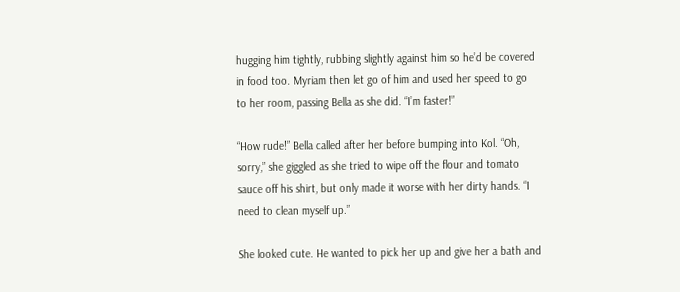hugging him tightly, rubbing slightly against him so he’d be covered in food too. Myriam then let go of him and used her speed to go to her room, passing Bella as she did. “I’m faster!”

“How rude!” Bella called after her before bumping into Kol. “Oh, sorry,” she giggled as she tried to wipe off the flour and tomato sauce off his shirt, but only made it worse with her dirty hands. “I need to clean myself up.”

She looked cute. He wanted to pick her up and give her a bath and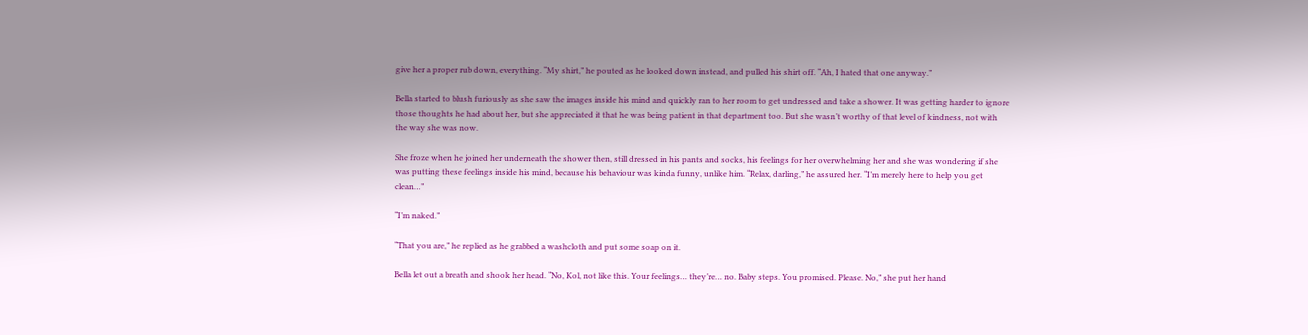give her a proper rub down, everything. “My shirt,” he pouted as he looked down instead, and pulled his shirt off. “Ah, I hated that one anyway.”

Bella started to blush furiously as she saw the images inside his mind and quickly ran to her room to get undressed and take a shower. It was getting harder to ignore those thoughts he had about her, but she appreciated it that he was being patient in that department too. But she wasn’t worthy of that level of kindness, not with the way she was now.

She froze when he joined her underneath the shower then, still dressed in his pants and socks, his feelings for her overwhelming her and she was wondering if she was putting these feelings inside his mind, because his behaviour was kinda funny, unlike him. “Relax, darling,” he assured her. “I’m merely here to help you get clean…”

“I’m naked.”

“That you are,” he replied as he grabbed a washcloth and put some soap on it.

Bella let out a breath and shook her head. “No, Kol, not like this. Your feelings… they’re… no. Baby steps. You promised. Please. No,” she put her hand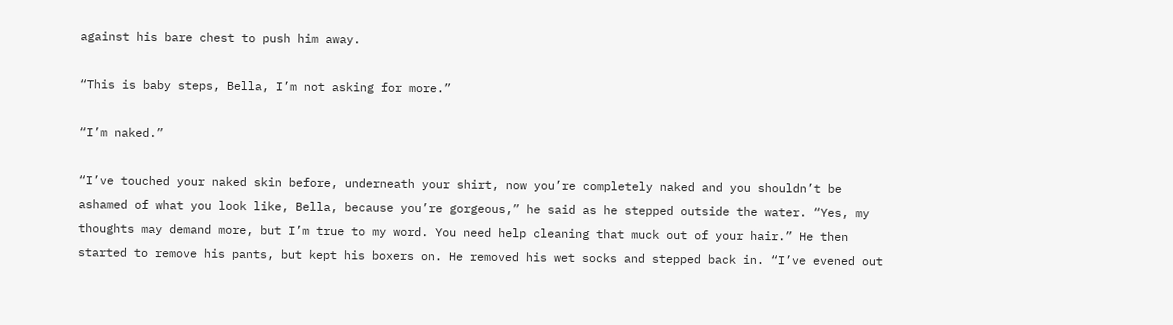against his bare chest to push him away.

“This is baby steps, Bella, I’m not asking for more.”

“I’m naked.”

“I’ve touched your naked skin before, underneath your shirt, now you’re completely naked and you shouldn’t be ashamed of what you look like, Bella, because you’re gorgeous,” he said as he stepped outside the water. “Yes, my thoughts may demand more, but I’m true to my word. You need help cleaning that muck out of your hair.” He then started to remove his pants, but kept his boxers on. He removed his wet socks and stepped back in. “I’ve evened out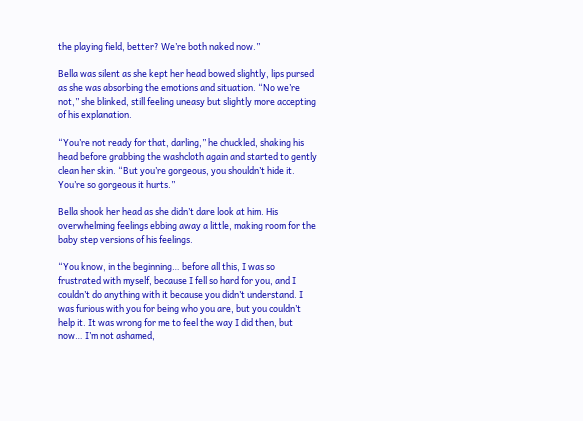the playing field, better? We’re both naked now.”

Bella was silent as she kept her head bowed slightly, lips pursed as she was absorbing the emotions and situation. “No we’re not,” she blinked, still feeling uneasy but slightly more accepting of his explanation.

“You’re not ready for that, darling,” he chuckled, shaking his head before grabbing the washcloth again and started to gently clean her skin. “But you’re gorgeous, you shouldn’t hide it. You’re so gorgeous it hurts.”

Bella shook her head as she didn’t dare look at him. His overwhelming feelings ebbing away a little, making room for the baby step versions of his feelings.

“You know, in the beginning… before all this, I was so frustrated with myself, because I fell so hard for you, and I couldn’t do anything with it because you didn’t understand. I was furious with you for being who you are, but you couldn’t help it. It was wrong for me to feel the way I did then, but now… I’m not ashamed,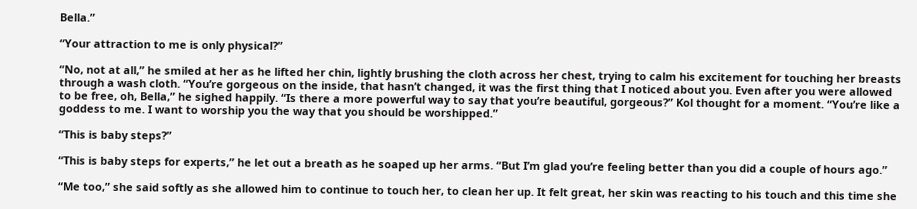Bella.”

“Your attraction to me is only physical?”

“No, not at all,” he smiled at her as he lifted her chin, lightly brushing the cloth across her chest, trying to calm his excitement for touching her breasts through a wash cloth. “You’re gorgeous on the inside, that hasn’t changed, it was the first thing that I noticed about you. Even after you were allowed to be free, oh, Bella,” he sighed happily. “Is there a more powerful way to say that you’re beautiful, gorgeous?” Kol thought for a moment. “You’re like a goddess to me. I want to worship you the way that you should be worshipped.”

“This is baby steps?”

“This is baby steps for experts,” he let out a breath as he soaped up her arms. “But I’m glad you’re feeling better than you did a couple of hours ago.”

“Me too,” she said softly as she allowed him to continue to touch her, to clean her up. It felt great, her skin was reacting to his touch and this time she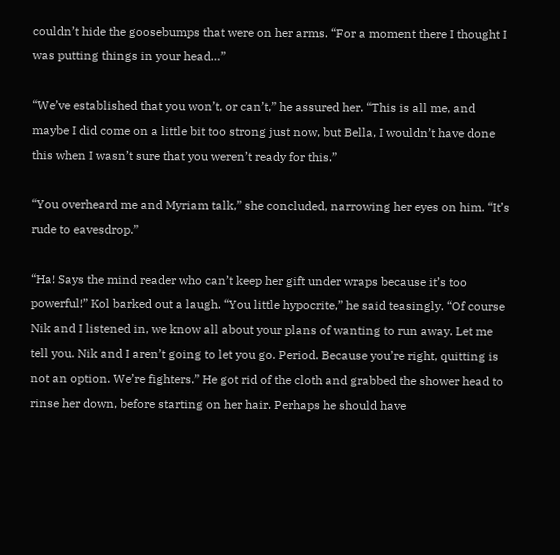couldn’t hide the goosebumps that were on her arms. “For a moment there I thought I was putting things in your head…”

“We’ve established that you won’t, or can’t,” he assured her. “This is all me, and maybe I did come on a little bit too strong just now, but Bella, I wouldn’t have done this when I wasn’t sure that you weren’t ready for this.”

“You overheard me and Myriam talk,” she concluded, narrowing her eyes on him. “It’s rude to eavesdrop.”

“Ha! Says the mind reader who can’t keep her gift under wraps because it’s too powerful!” Kol barked out a laugh. “You little hypocrite,” he said teasingly. “Of course Nik and I listened in, we know all about your plans of wanting to run away. Let me tell you. Nik and I aren’t going to let you go. Period. Because you’re right, quitting is not an option. We’re fighters.” He got rid of the cloth and grabbed the shower head to rinse her down, before starting on her hair. Perhaps he should have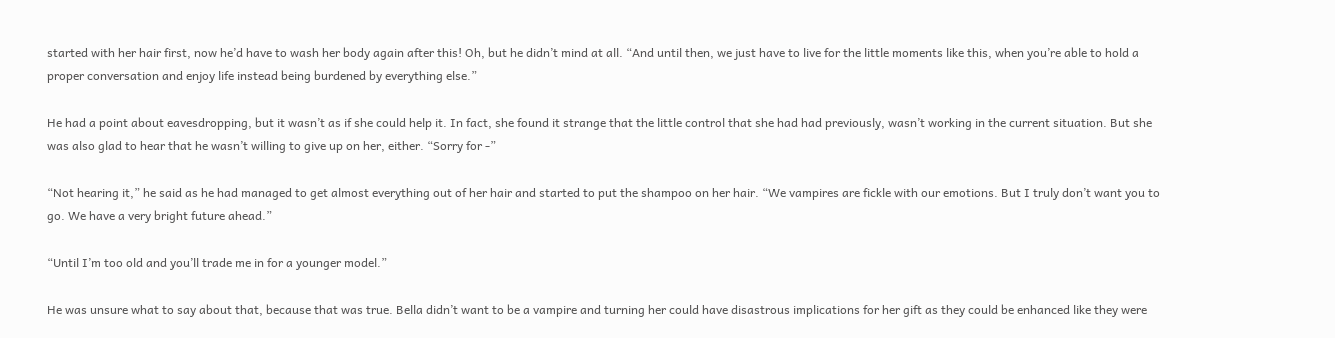started with her hair first, now he’d have to wash her body again after this! Oh, but he didn’t mind at all. “And until then, we just have to live for the little moments like this, when you’re able to hold a proper conversation and enjoy life instead being burdened by everything else.”

He had a point about eavesdropping, but it wasn’t as if she could help it. In fact, she found it strange that the little control that she had had previously, wasn’t working in the current situation. But she was also glad to hear that he wasn’t willing to give up on her, either. “Sorry for -”

“Not hearing it,” he said as he had managed to get almost everything out of her hair and started to put the shampoo on her hair. “We vampires are fickle with our emotions. But I truly don’t want you to go. We have a very bright future ahead.”

“Until I’m too old and you’ll trade me in for a younger model.”

He was unsure what to say about that, because that was true. Bella didn’t want to be a vampire and turning her could have disastrous implications for her gift as they could be enhanced like they were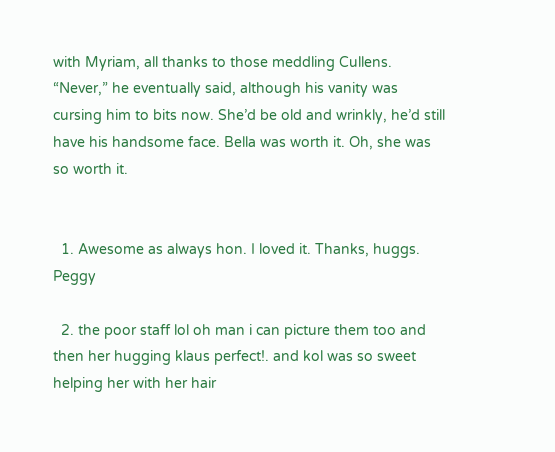with Myriam, all thanks to those meddling Cullens. “Never,” he eventually said, although his vanity was cursing him to bits now. She’d be old and wrinkly, he’d still have his handsome face. Bella was worth it. Oh, she was so worth it.


  1. Awesome as always hon. I loved it. Thanks, huggs. Peggy

  2. the poor staff lol oh man i can picture them too and then her hugging klaus perfect!. and kol was so sweet helping her with her hair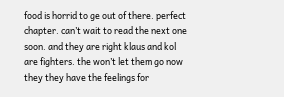food is horrid to ge out of there. perfect chapter. can’t wait to read the next one soon. and they are right klaus and kol are fighters. the won’t let them go now they they have the feelings for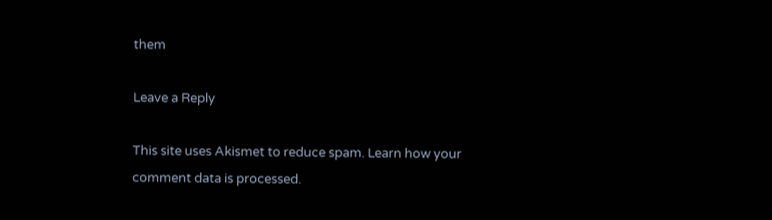them

Leave a Reply

This site uses Akismet to reduce spam. Learn how your comment data is processed.